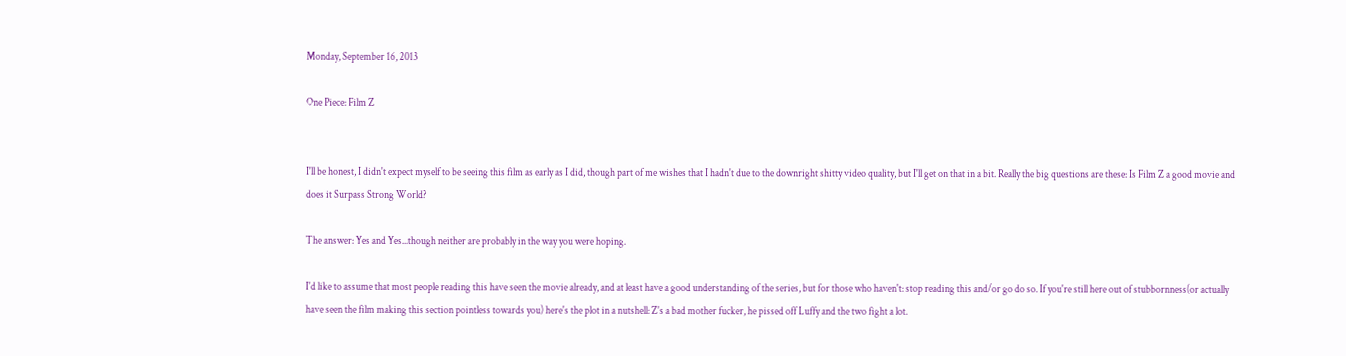Monday, September 16, 2013

One Piece: Film Z


I'll be honest, I didn't expect myself to be seeing this film as early as I did, though part of me wishes that I hadn't due to the downright shitty video quality, but I'll get on that in a bit. Really the big questions are these: Is Film Z a good movie and does it Surpass Strong World?

The answer: Yes and Yes...though neither are probably in the way you were hoping.

I'd like to assume that most people reading this have seen the movie already, and at least have a good understanding of the series, but for those who haven't: stop reading this and/or go do so. If you're still here out of stubbornness(or actually have seen the film making this section pointless towards you) here's the plot in a nutshell: Z's a bad mother fucker, he pissed off Luffy and the two fight a lot.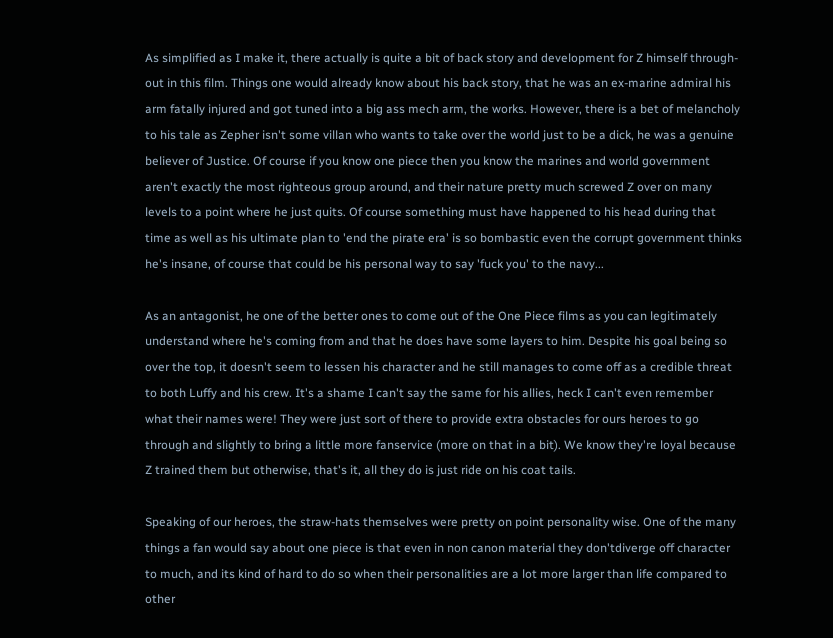As simplified as I make it, there actually is quite a bit of back story and development for Z himself through-out in this film. Things one would already know about his back story, that he was an ex-marine admiral his arm fatally injured and got tuned into a big ass mech arm, the works. However, there is a bet of melancholy to his tale as Zepher isn't some villan who wants to take over the world just to be a dick, he was a genuine believer of Justice. Of course if you know one piece then you know the marines and world government aren't exactly the most righteous group around, and their nature pretty much screwed Z over on many levels to a point where he just quits. Of course something must have happened to his head during that time as well as his ultimate plan to 'end the pirate era' is so bombastic even the corrupt government thinks he's insane, of course that could be his personal way to say 'fuck you' to the navy...

As an antagonist, he one of the better ones to come out of the One Piece films as you can legitimately understand where he's coming from and that he does have some layers to him. Despite his goal being so over the top, it doesn't seem to lessen his character and he still manages to come off as a credible threat to both Luffy and his crew. It's a shame I can't say the same for his allies, heck I can't even remember what their names were! They were just sort of there to provide extra obstacles for ours heroes to go through and slightly to bring a little more fanservice (more on that in a bit). We know they're loyal because Z trained them but otherwise, that's it, all they do is just ride on his coat tails.

Speaking of our heroes, the straw-hats themselves were pretty on point personality wise. One of the many things a fan would say about one piece is that even in non canon material they don'tdiverge off character to much, and its kind of hard to do so when their personalities are a lot more larger than life compared to other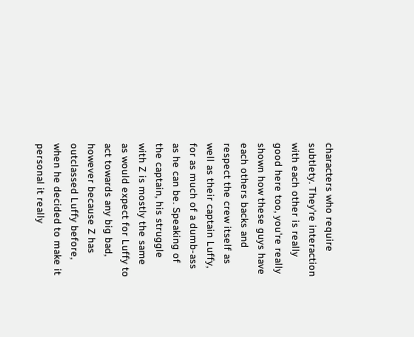characters who require subtlety. They're interaction with each other is really good here too, you're really shown how these guys have each others backs and respect the crew itself as well as their captain Luffy, for as much of a dumb-ass as he can be. Speaking of the captain, his struggle with Z is mostly the same as would expect for Luffy to act towards any big bad, however because Z has outclassed Luffy before, when he decided to make it personal it really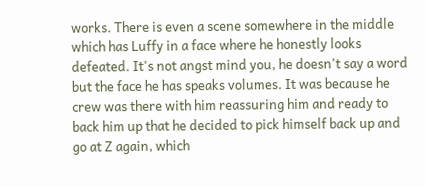works. There is even a scene somewhere in the middle which has Luffy in a face where he honestly looks defeated. It's not angst mind you, he doesn't say a word but the face he has speaks volumes. It was because he crew was there with him reassuring him and ready to back him up that he decided to pick himself back up and go at Z again, which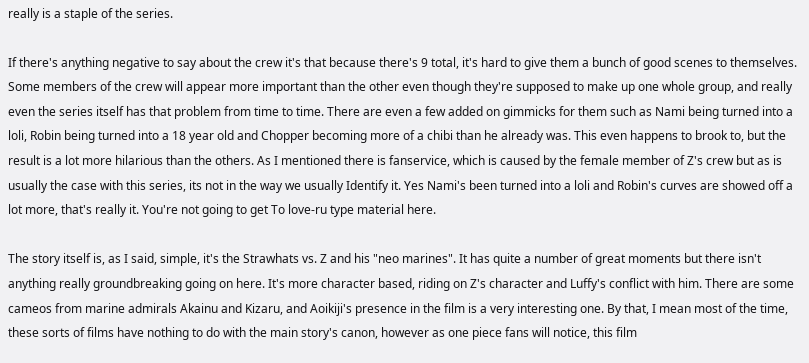really is a staple of the series.

If there's anything negative to say about the crew it's that because there's 9 total, it's hard to give them a bunch of good scenes to themselves. Some members of the crew will appear more important than the other even though they're supposed to make up one whole group, and really even the series itself has that problem from time to time. There are even a few added on gimmicks for them such as Nami being turned into a loli, Robin being turned into a 18 year old and Chopper becoming more of a chibi than he already was. This even happens to brook to, but the result is a lot more hilarious than the others. As I mentioned there is fanservice, which is caused by the female member of Z's crew but as is usually the case with this series, its not in the way we usually Identify it. Yes Nami's been turned into a loli and Robin's curves are showed off a lot more, that's really it. You're not going to get To love-ru type material here.

The story itself is, as I said, simple, it's the Strawhats vs. Z and his "neo marines". It has quite a number of great moments but there isn't anything really groundbreaking going on here. It's more character based, riding on Z's character and Luffy's conflict with him. There are some cameos from marine admirals Akainu and Kizaru, and Aoikiji's presence in the film is a very interesting one. By that, I mean most of the time, these sorts of films have nothing to do with the main story's canon, however as one piece fans will notice, this film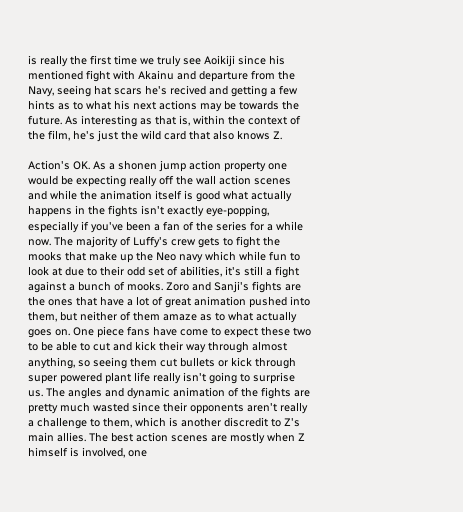is really the first time we truly see Aoikiji since his mentioned fight with Akainu and departure from the Navy, seeing hat scars he's recived and getting a few hints as to what his next actions may be towards the future. As interesting as that is, within the context of the film, he's just the wild card that also knows Z.

Action's OK. As a shonen jump action property one would be expecting really off the wall action scenes and while the animation itself is good what actually happens in the fights isn't exactly eye-popping, especially if you've been a fan of the series for a while now. The majority of Luffy's crew gets to fight the mooks that make up the Neo navy which while fun to look at due to their odd set of abilities, it's still a fight against a bunch of mooks. Zoro and Sanji's fights are the ones that have a lot of great animation pushed into them, but neither of them amaze as to what actually goes on. One piece fans have come to expect these two to be able to cut and kick their way through almost anything, so seeing them cut bullets or kick through super powered plant life really isn't going to surprise us. The angles and dynamic animation of the fights are pretty much wasted since their opponents aren't really a challenge to them, which is another discredit to Z's main allies. The best action scenes are mostly when Z himself is involved, one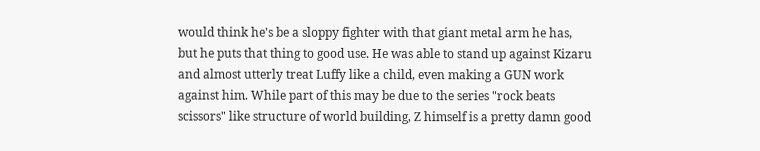would think he's be a sloppy fighter with that giant metal arm he has, but he puts that thing to good use. He was able to stand up against Kizaru and almost utterly treat Luffy like a child, even making a GUN work against him. While part of this may be due to the series "rock beats scissors" like structure of world building, Z himself is a pretty damn good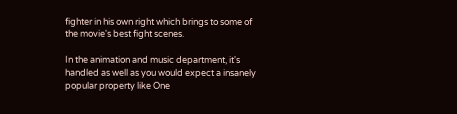fighter in his own right which brings to some of the movie's best fight scenes.

In the animation and music department, it's handled as well as you would expect a insanely popular property like One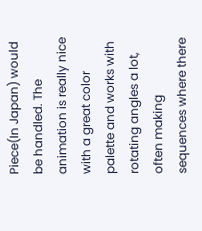Piece(In Japan) would be handled. The animation is really nice with a great color palette and works with rotating angles a lot, often making sequences where there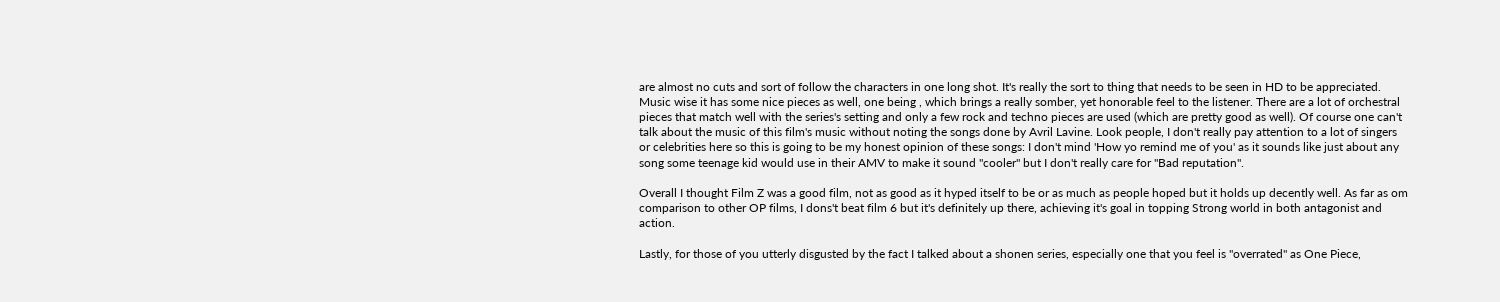are almost no cuts and sort of follow the characters in one long shot. It's really the sort to thing that needs to be seen in HD to be appreciated. Music wise it has some nice pieces as well, one being , which brings a really somber, yet honorable feel to the listener. There are a lot of orchestral pieces that match well with the series's setting and only a few rock and techno pieces are used (which are pretty good as well). Of course one can't talk about the music of this film's music without noting the songs done by Avril Lavine. Look people, I don't really pay attention to a lot of singers or celebrities here so this is going to be my honest opinion of these songs: I don't mind 'How yo remind me of you' as it sounds like just about any song some teenage kid would use in their AMV to make it sound "cooler" but I don't really care for "Bad reputation".

Overall I thought Film Z was a good film, not as good as it hyped itself to be or as much as people hoped but it holds up decently well. As far as om comparison to other OP films, I dons't beat film 6 but it's definitely up there, achieving it's goal in topping Strong world in both antagonist and action.

Lastly, for those of you utterly disgusted by the fact I talked about a shonen series, especially one that you feel is "overrated" as One Piece,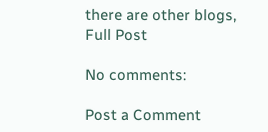there are other blogs,
Full Post

No comments:

Post a Comment